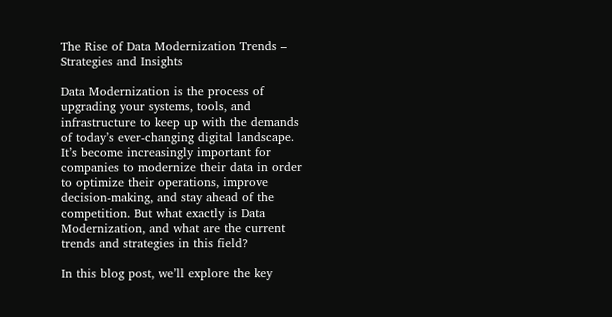The Rise of Data Modernization Trends – Strategies and Insights

Data Modernization is the process of upgrading your systems, tools, and infrastructure to keep up with the demands of today’s ever-changing digital landscape. It’s become increasingly important for companies to modernize their data in order to optimize their operations, improve decision-making, and stay ahead of the competition. But what exactly is Data Modernization, and what are the current trends and strategies in this field?

In this blog post, we’ll explore the key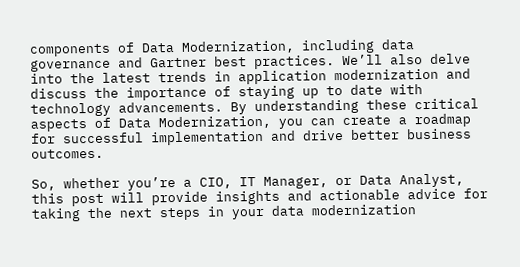components of Data Modernization, including data governance and Gartner best practices. We’ll also delve into the latest trends in application modernization and discuss the importance of staying up to date with technology advancements. By understanding these critical aspects of Data Modernization, you can create a roadmap for successful implementation and drive better business outcomes.

So, whether you’re a CIO, IT Manager, or Data Analyst, this post will provide insights and actionable advice for taking the next steps in your data modernization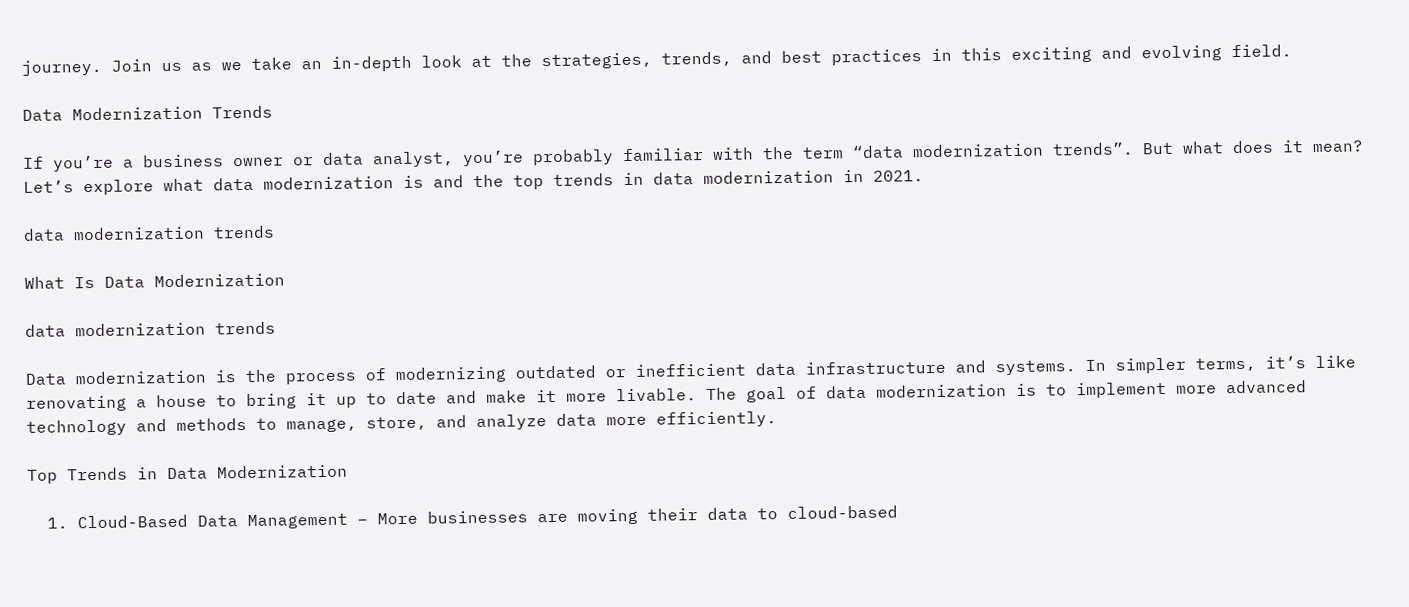journey. Join us as we take an in-depth look at the strategies, trends, and best practices in this exciting and evolving field.

Data Modernization Trends

If you’re a business owner or data analyst, you’re probably familiar with the term “data modernization trends”. But what does it mean? Let’s explore what data modernization is and the top trends in data modernization in 2021.

data modernization trends

What Is Data Modernization

data modernization trends

Data modernization is the process of modernizing outdated or inefficient data infrastructure and systems. In simpler terms, it’s like renovating a house to bring it up to date and make it more livable. The goal of data modernization is to implement more advanced technology and methods to manage, store, and analyze data more efficiently.

Top Trends in Data Modernization

  1. Cloud-Based Data Management – More businesses are moving their data to cloud-based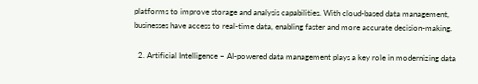platforms to improve storage and analysis capabilities. With cloud-based data management, businesses have access to real-time data, enabling faster and more accurate decision-making.

  2. Artificial Intelligence – AI-powered data management plays a key role in modernizing data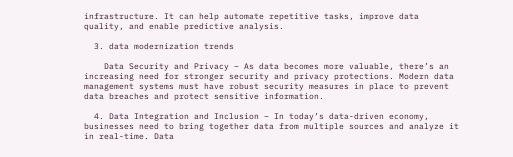infrastructure. It can help automate repetitive tasks, improve data quality, and enable predictive analysis.

  3. data modernization trends

    Data Security and Privacy – As data becomes more valuable, there’s an increasing need for stronger security and privacy protections. Modern data management systems must have robust security measures in place to prevent data breaches and protect sensitive information.

  4. Data Integration and Inclusion – In today’s data-driven economy, businesses need to bring together data from multiple sources and analyze it in real-time. Data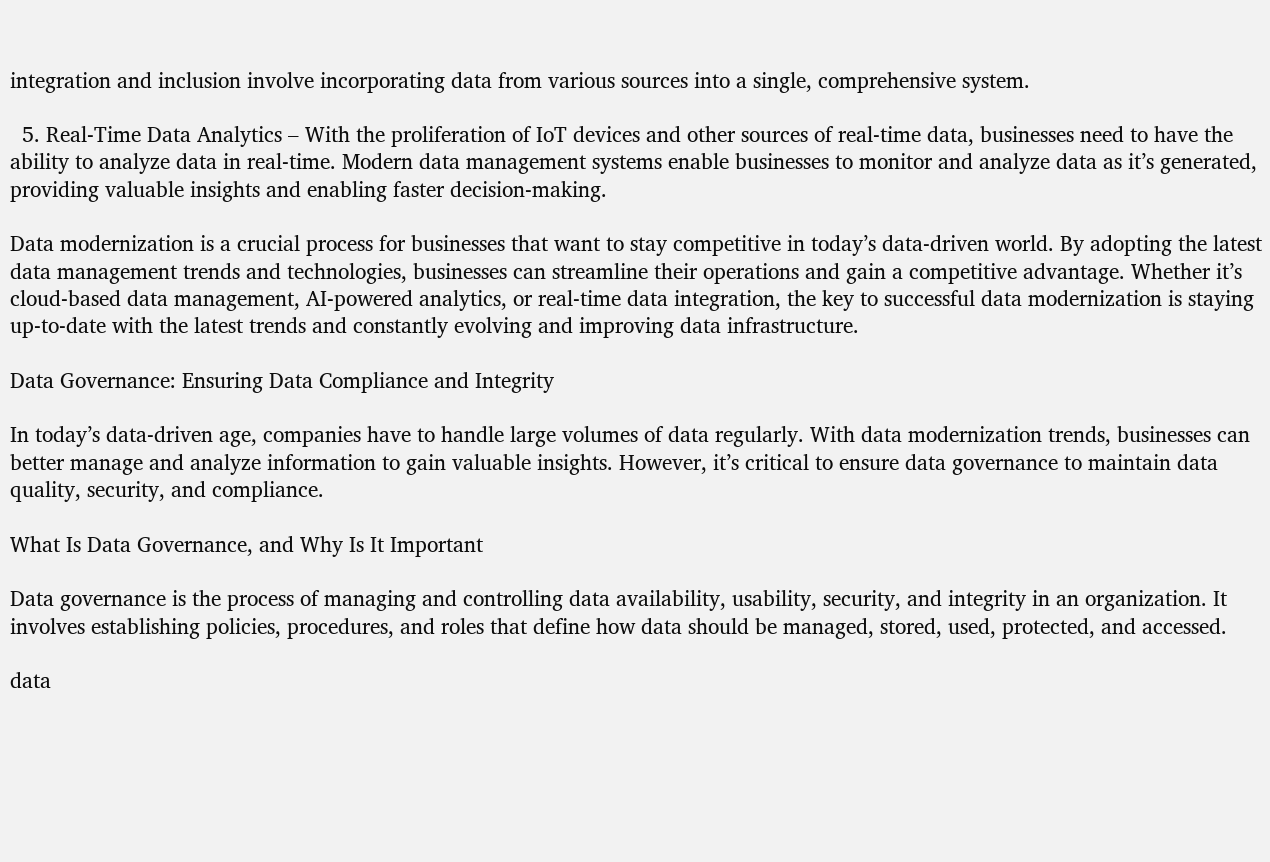integration and inclusion involve incorporating data from various sources into a single, comprehensive system.

  5. Real-Time Data Analytics – With the proliferation of IoT devices and other sources of real-time data, businesses need to have the ability to analyze data in real-time. Modern data management systems enable businesses to monitor and analyze data as it’s generated, providing valuable insights and enabling faster decision-making.

Data modernization is a crucial process for businesses that want to stay competitive in today’s data-driven world. By adopting the latest data management trends and technologies, businesses can streamline their operations and gain a competitive advantage. Whether it’s cloud-based data management, AI-powered analytics, or real-time data integration, the key to successful data modernization is staying up-to-date with the latest trends and constantly evolving and improving data infrastructure.

Data Governance: Ensuring Data Compliance and Integrity

In today’s data-driven age, companies have to handle large volumes of data regularly. With data modernization trends, businesses can better manage and analyze information to gain valuable insights. However, it’s critical to ensure data governance to maintain data quality, security, and compliance.

What Is Data Governance, and Why Is It Important

Data governance is the process of managing and controlling data availability, usability, security, and integrity in an organization. It involves establishing policies, procedures, and roles that define how data should be managed, stored, used, protected, and accessed.

data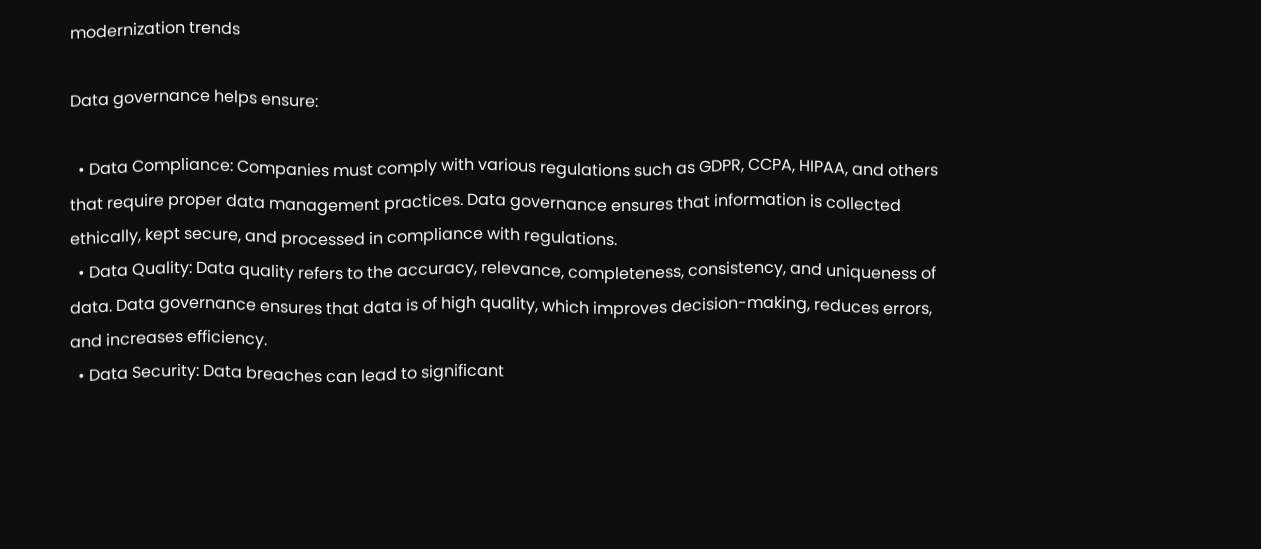modernization trends

Data governance helps ensure:

  • Data Compliance: Companies must comply with various regulations such as GDPR, CCPA, HIPAA, and others that require proper data management practices. Data governance ensures that information is collected ethically, kept secure, and processed in compliance with regulations.
  • Data Quality: Data quality refers to the accuracy, relevance, completeness, consistency, and uniqueness of data. Data governance ensures that data is of high quality, which improves decision-making, reduces errors, and increases efficiency.
  • Data Security: Data breaches can lead to significant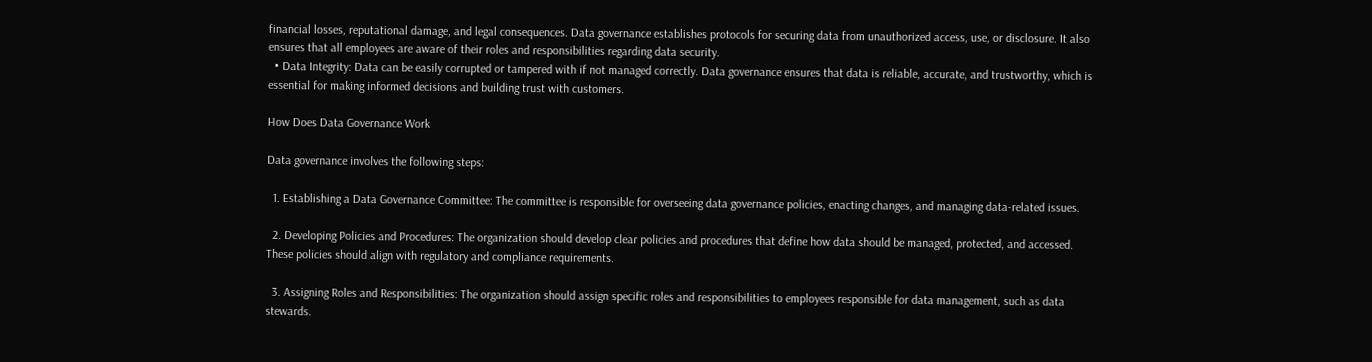financial losses, reputational damage, and legal consequences. Data governance establishes protocols for securing data from unauthorized access, use, or disclosure. It also ensures that all employees are aware of their roles and responsibilities regarding data security.
  • Data Integrity: Data can be easily corrupted or tampered with if not managed correctly. Data governance ensures that data is reliable, accurate, and trustworthy, which is essential for making informed decisions and building trust with customers.

How Does Data Governance Work

Data governance involves the following steps:

  1. Establishing a Data Governance Committee: The committee is responsible for overseeing data governance policies, enacting changes, and managing data-related issues.

  2. Developing Policies and Procedures: The organization should develop clear policies and procedures that define how data should be managed, protected, and accessed. These policies should align with regulatory and compliance requirements.

  3. Assigning Roles and Responsibilities: The organization should assign specific roles and responsibilities to employees responsible for data management, such as data stewards.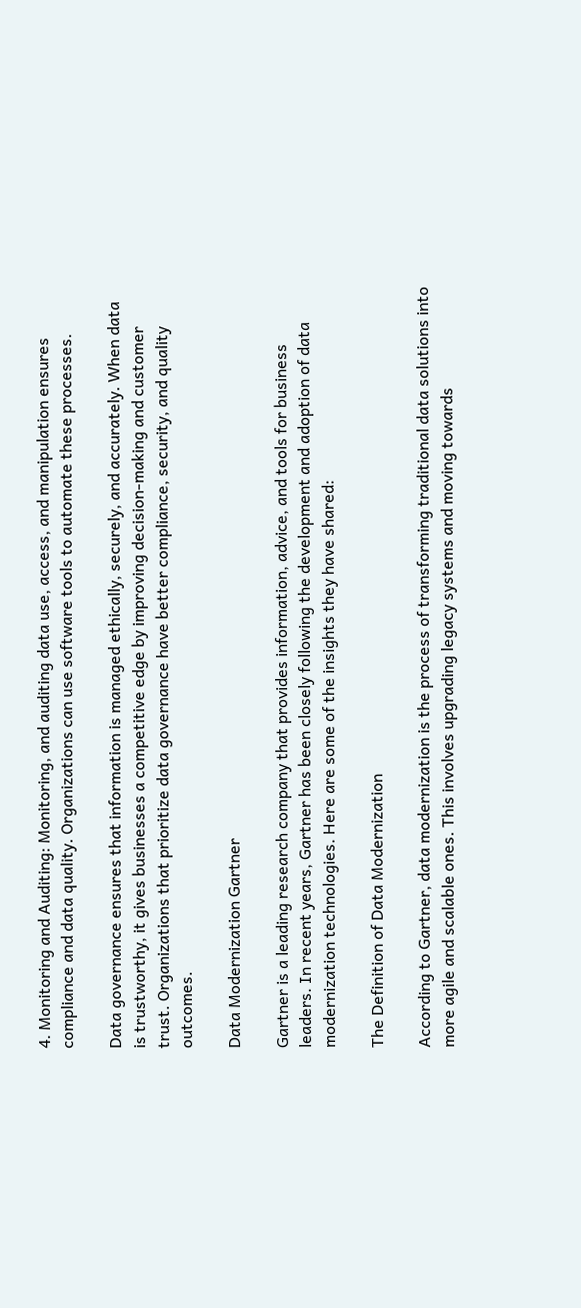4. Monitoring and Auditing: Monitoring, and auditing data use, access, and manipulation ensures compliance and data quality. Organizations can use software tools to automate these processes.

Data governance ensures that information is managed ethically, securely, and accurately. When data is trustworthy, it gives businesses a competitive edge by improving decision-making and customer trust. Organizations that prioritize data governance have better compliance, security, and quality outcomes.

Data Modernization Gartner

Gartner is a leading research company that provides information, advice, and tools for business leaders. In recent years, Gartner has been closely following the development and adoption of data modernization technologies. Here are some of the insights they have shared:

The Definition of Data Modernization

According to Gartner, data modernization is the process of transforming traditional data solutions into more agile and scalable ones. This involves upgrading legacy systems and moving towards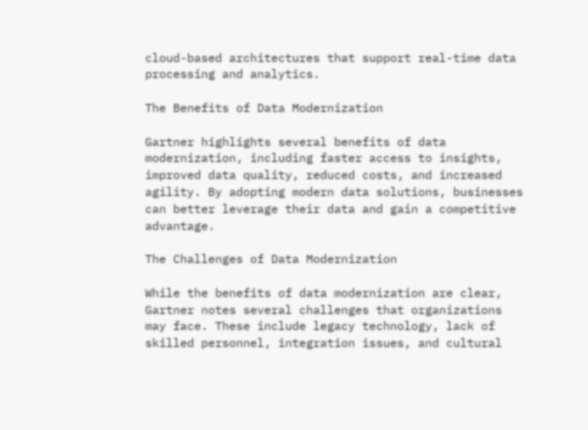cloud-based architectures that support real-time data processing and analytics.

The Benefits of Data Modernization

Gartner highlights several benefits of data modernization, including faster access to insights, improved data quality, reduced costs, and increased agility. By adopting modern data solutions, businesses can better leverage their data and gain a competitive advantage.

The Challenges of Data Modernization

While the benefits of data modernization are clear, Gartner notes several challenges that organizations may face. These include legacy technology, lack of skilled personnel, integration issues, and cultural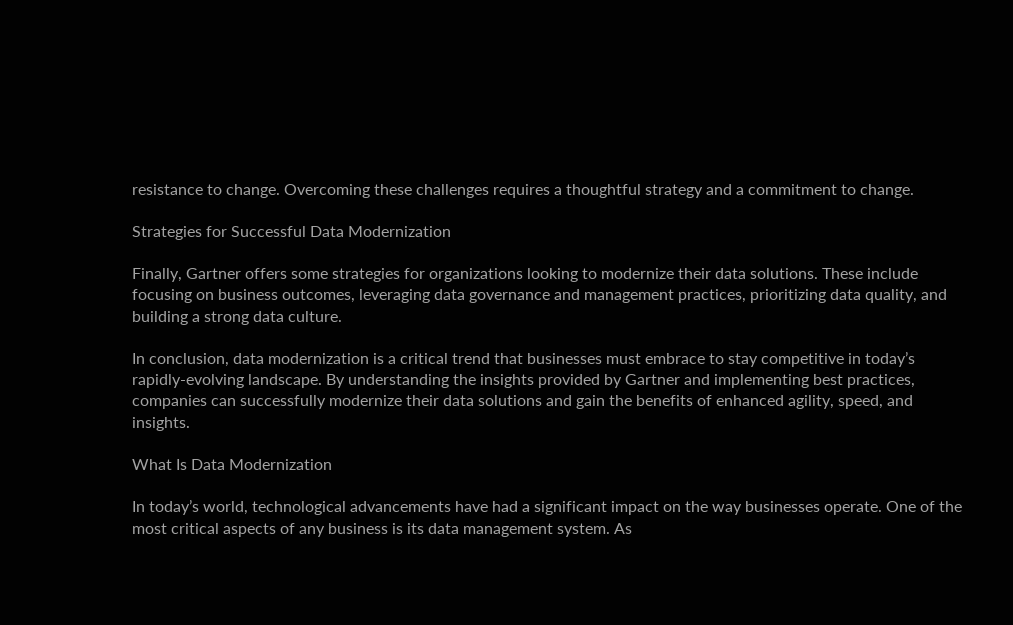resistance to change. Overcoming these challenges requires a thoughtful strategy and a commitment to change.

Strategies for Successful Data Modernization

Finally, Gartner offers some strategies for organizations looking to modernize their data solutions. These include focusing on business outcomes, leveraging data governance and management practices, prioritizing data quality, and building a strong data culture.

In conclusion, data modernization is a critical trend that businesses must embrace to stay competitive in today’s rapidly-evolving landscape. By understanding the insights provided by Gartner and implementing best practices, companies can successfully modernize their data solutions and gain the benefits of enhanced agility, speed, and insights.

What Is Data Modernization

In today’s world, technological advancements have had a significant impact on the way businesses operate. One of the most critical aspects of any business is its data management system. As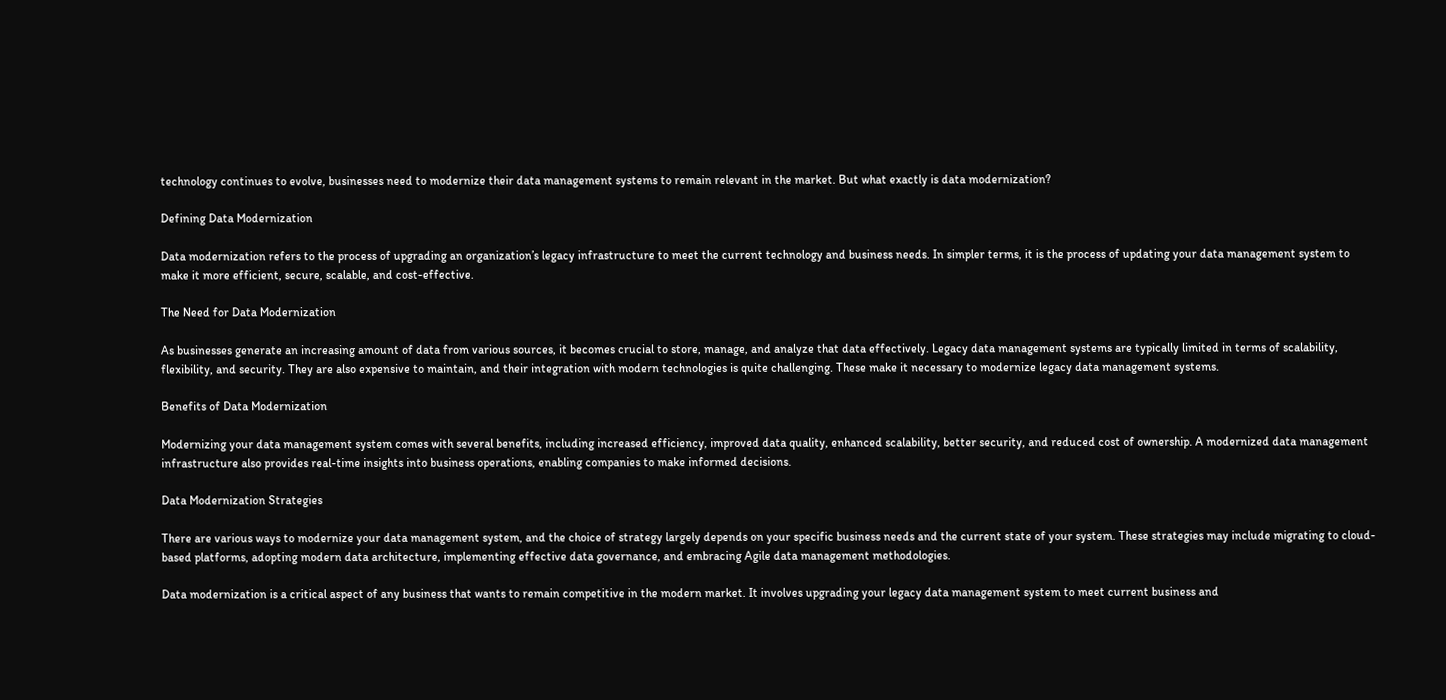technology continues to evolve, businesses need to modernize their data management systems to remain relevant in the market. But what exactly is data modernization?

Defining Data Modernization

Data modernization refers to the process of upgrading an organization’s legacy infrastructure to meet the current technology and business needs. In simpler terms, it is the process of updating your data management system to make it more efficient, secure, scalable, and cost-effective.

The Need for Data Modernization

As businesses generate an increasing amount of data from various sources, it becomes crucial to store, manage, and analyze that data effectively. Legacy data management systems are typically limited in terms of scalability, flexibility, and security. They are also expensive to maintain, and their integration with modern technologies is quite challenging. These make it necessary to modernize legacy data management systems.

Benefits of Data Modernization

Modernizing your data management system comes with several benefits, including increased efficiency, improved data quality, enhanced scalability, better security, and reduced cost of ownership. A modernized data management infrastructure also provides real-time insights into business operations, enabling companies to make informed decisions.

Data Modernization Strategies

There are various ways to modernize your data management system, and the choice of strategy largely depends on your specific business needs and the current state of your system. These strategies may include migrating to cloud-based platforms, adopting modern data architecture, implementing effective data governance, and embracing Agile data management methodologies.

Data modernization is a critical aspect of any business that wants to remain competitive in the modern market. It involves upgrading your legacy data management system to meet current business and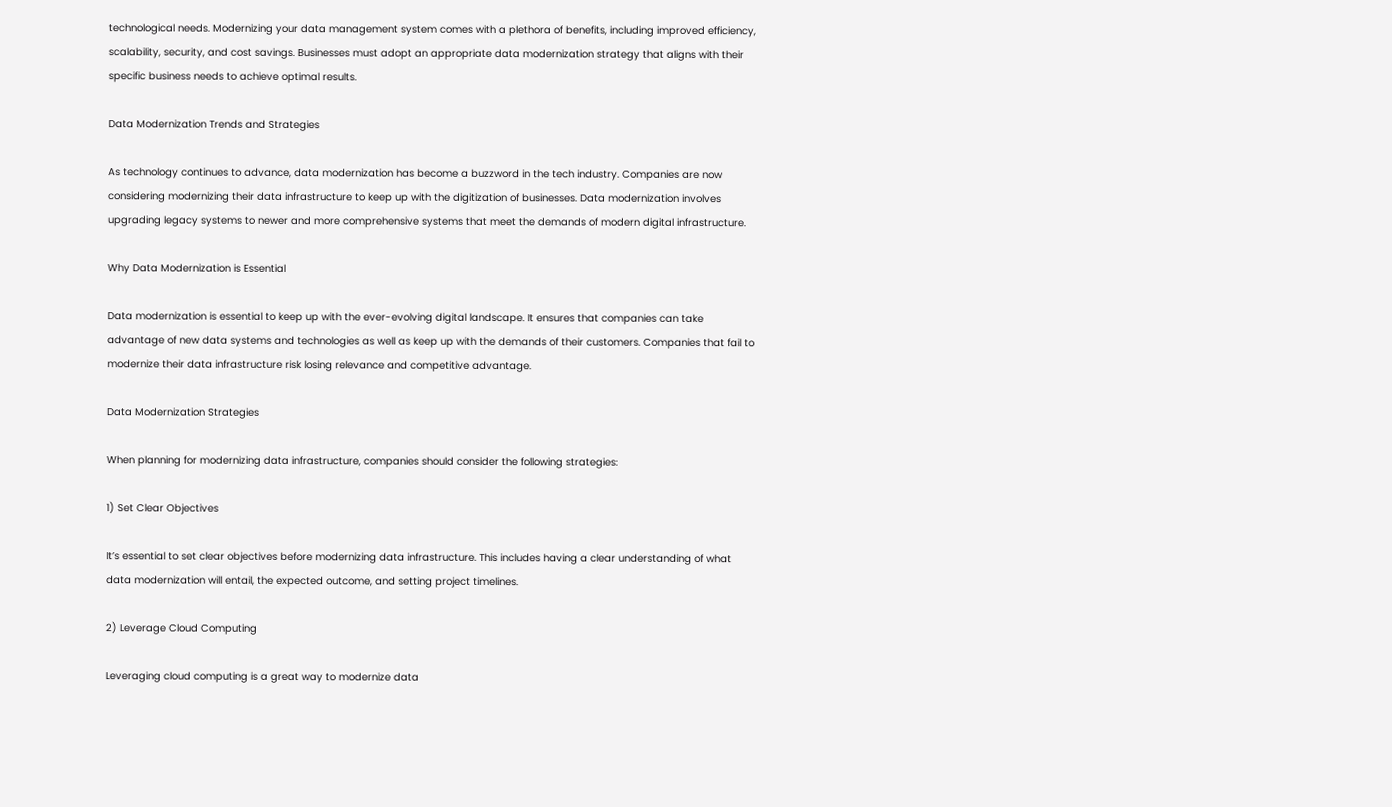technological needs. Modernizing your data management system comes with a plethora of benefits, including improved efficiency, scalability, security, and cost savings. Businesses must adopt an appropriate data modernization strategy that aligns with their specific business needs to achieve optimal results.

Data Modernization Trends and Strategies

As technology continues to advance, data modernization has become a buzzword in the tech industry. Companies are now considering modernizing their data infrastructure to keep up with the digitization of businesses. Data modernization involves upgrading legacy systems to newer and more comprehensive systems that meet the demands of modern digital infrastructure.

Why Data Modernization is Essential

Data modernization is essential to keep up with the ever-evolving digital landscape. It ensures that companies can take advantage of new data systems and technologies as well as keep up with the demands of their customers. Companies that fail to modernize their data infrastructure risk losing relevance and competitive advantage.

Data Modernization Strategies

When planning for modernizing data infrastructure, companies should consider the following strategies:

1) Set Clear Objectives

It’s essential to set clear objectives before modernizing data infrastructure. This includes having a clear understanding of what data modernization will entail, the expected outcome, and setting project timelines.

2) Leverage Cloud Computing

Leveraging cloud computing is a great way to modernize data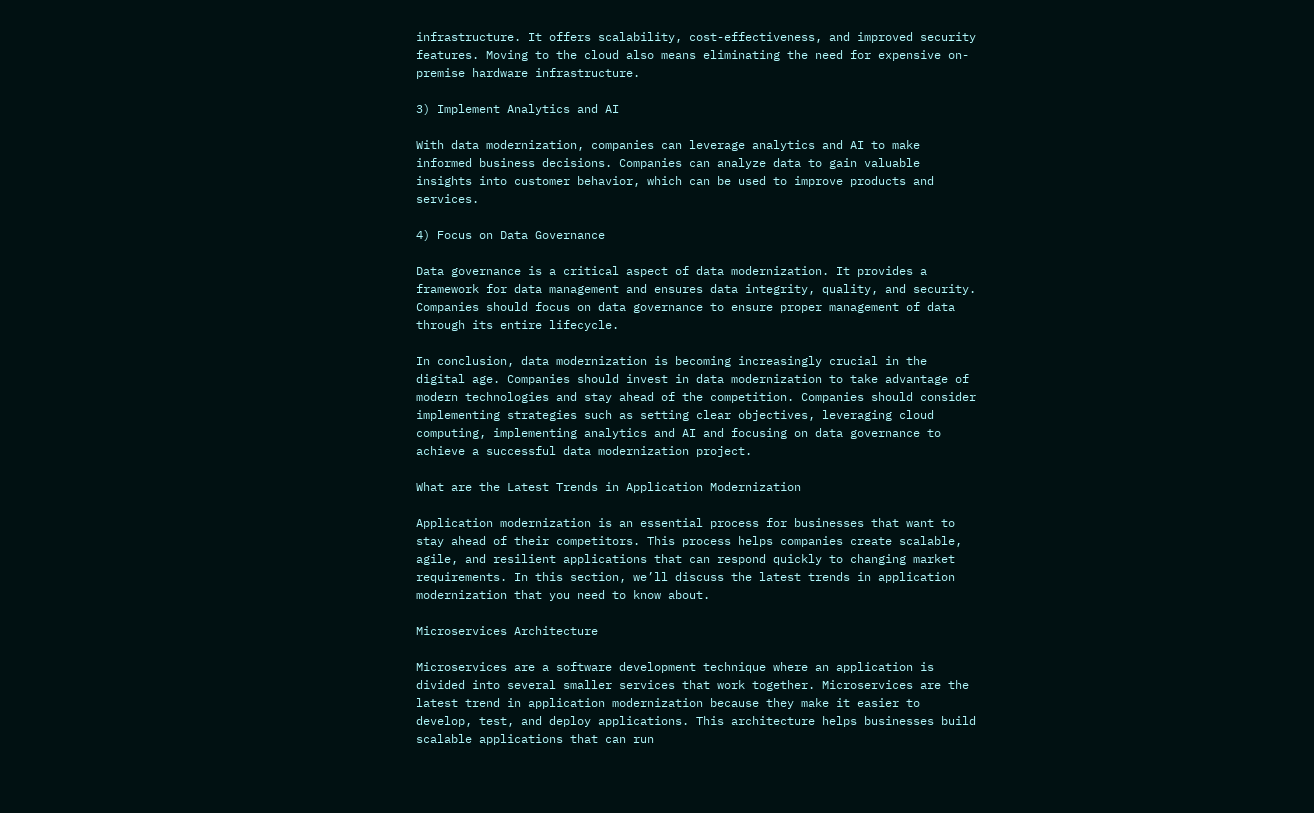infrastructure. It offers scalability, cost-effectiveness, and improved security features. Moving to the cloud also means eliminating the need for expensive on-premise hardware infrastructure.

3) Implement Analytics and AI

With data modernization, companies can leverage analytics and AI to make informed business decisions. Companies can analyze data to gain valuable insights into customer behavior, which can be used to improve products and services.

4) Focus on Data Governance

Data governance is a critical aspect of data modernization. It provides a framework for data management and ensures data integrity, quality, and security. Companies should focus on data governance to ensure proper management of data through its entire lifecycle.

In conclusion, data modernization is becoming increasingly crucial in the digital age. Companies should invest in data modernization to take advantage of modern technologies and stay ahead of the competition. Companies should consider implementing strategies such as setting clear objectives, leveraging cloud computing, implementing analytics and AI and focusing on data governance to achieve a successful data modernization project.

What are the Latest Trends in Application Modernization

Application modernization is an essential process for businesses that want to stay ahead of their competitors. This process helps companies create scalable, agile, and resilient applications that can respond quickly to changing market requirements. In this section, we’ll discuss the latest trends in application modernization that you need to know about.

Microservices Architecture

Microservices are a software development technique where an application is divided into several smaller services that work together. Microservices are the latest trend in application modernization because they make it easier to develop, test, and deploy applications. This architecture helps businesses build scalable applications that can run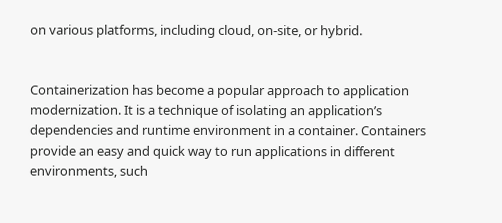on various platforms, including cloud, on-site, or hybrid.


Containerization has become a popular approach to application modernization. It is a technique of isolating an application’s dependencies and runtime environment in a container. Containers provide an easy and quick way to run applications in different environments, such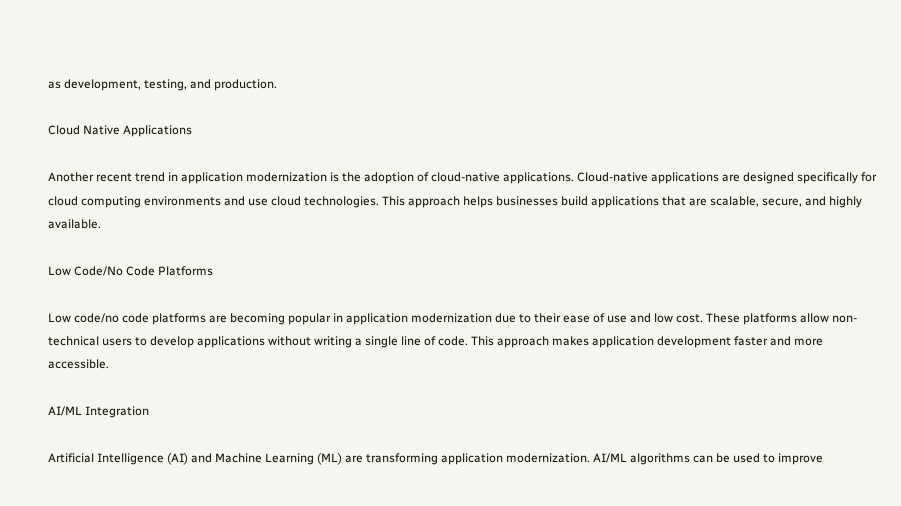as development, testing, and production.

Cloud Native Applications

Another recent trend in application modernization is the adoption of cloud-native applications. Cloud-native applications are designed specifically for cloud computing environments and use cloud technologies. This approach helps businesses build applications that are scalable, secure, and highly available.

Low Code/No Code Platforms

Low code/no code platforms are becoming popular in application modernization due to their ease of use and low cost. These platforms allow non-technical users to develop applications without writing a single line of code. This approach makes application development faster and more accessible.

AI/ML Integration

Artificial Intelligence (AI) and Machine Learning (ML) are transforming application modernization. AI/ML algorithms can be used to improve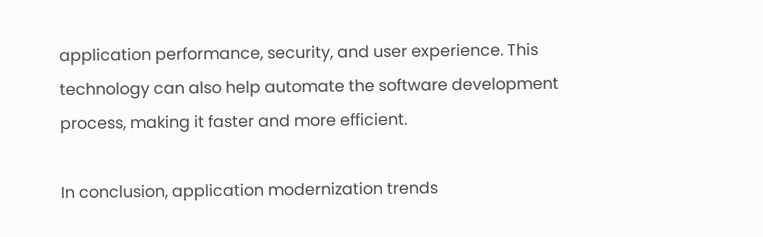application performance, security, and user experience. This technology can also help automate the software development process, making it faster and more efficient.

In conclusion, application modernization trends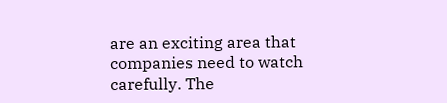are an exciting area that companies need to watch carefully. The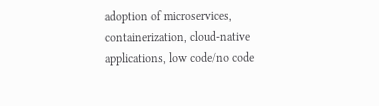adoption of microservices, containerization, cloud-native applications, low code/no code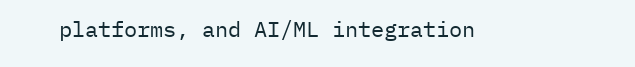platforms, and AI/ML integration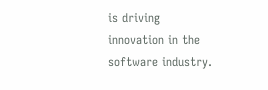is driving innovation in the software industry.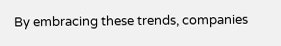By embracing these trends, companies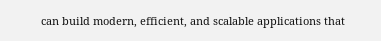can build modern, efficient, and scalable applications that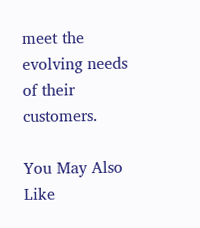meet the evolving needs of their customers.

You May Also Like